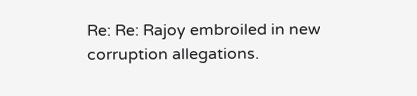Re: Re: Rajoy embroiled in new corruption allegations.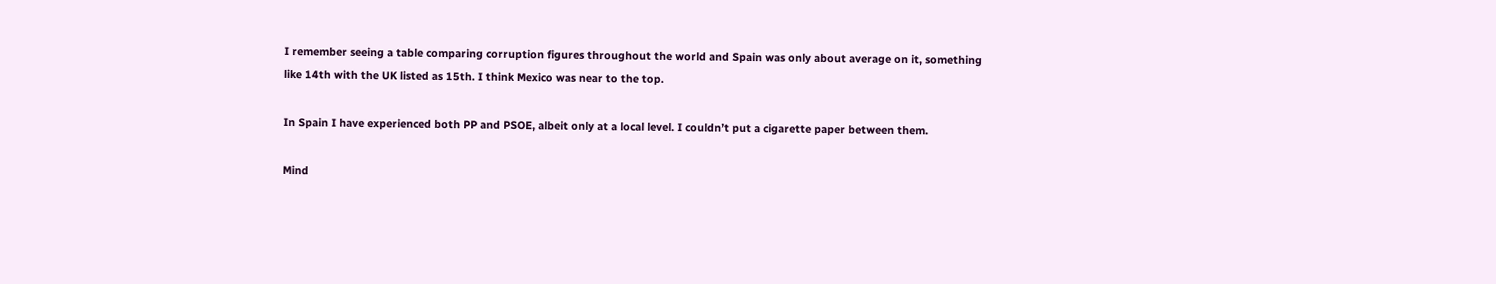I remember seeing a table comparing corruption figures throughout the world and Spain was only about average on it, something like 14th with the UK listed as 15th. I think Mexico was near to the top.

In Spain I have experienced both PP and PSOE, albeit only at a local level. I couldn’t put a cigarette paper between them.

Mind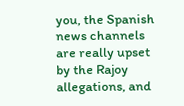you, the Spanish news channels are really upset by the Rajoy allegations, and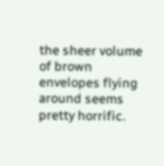the sheer volume of brown envelopes flying around seems pretty horrific.